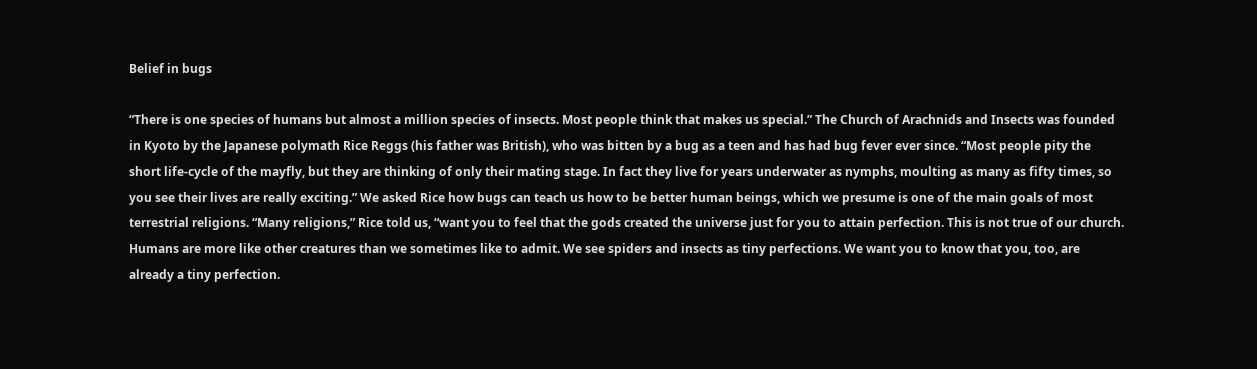Belief in bugs

“There is one species of humans but almost a million species of insects. Most people think that makes us special.” The Church of Arachnids and Insects was founded in Kyoto by the Japanese polymath Rice Reggs (his father was British), who was bitten by a bug as a teen and has had bug fever ever since. “Most people pity the short life-cycle of the mayfly, but they are thinking of only their mating stage. In fact they live for years underwater as nymphs, moulting as many as fifty times, so you see their lives are really exciting.” We asked Rice how bugs can teach us how to be better human beings, which we presume is one of the main goals of most terrestrial religions. “Many religions,” Rice told us, “want you to feel that the gods created the universe just for you to attain perfection. This is not true of our church. Humans are more like other creatures than we sometimes like to admit. We see spiders and insects as tiny perfections. We want you to know that you, too, are already a tiny perfection.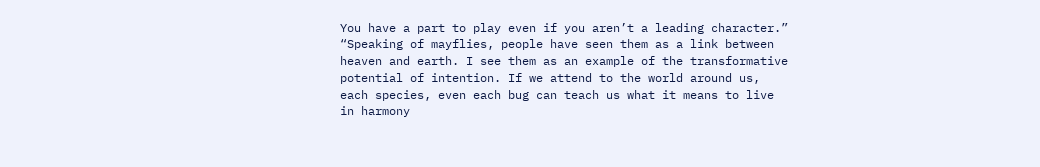You have a part to play even if you aren’t a leading character.” “Speaking of mayflies, people have seen them as a link between heaven and earth. I see them as an example of the transformative potential of intention. If we attend to the world around us, each species, even each bug can teach us what it means to live in harmony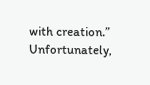with creation.” Unfortunately,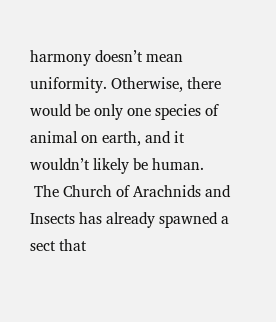harmony doesn’t mean uniformity. Otherwise, there would be only one species of animal on earth, and it wouldn’t likely be human.
 The Church of Arachnids and Insects has already spawned a sect that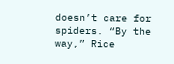doesn’t care for spiders. “By the way,” Rice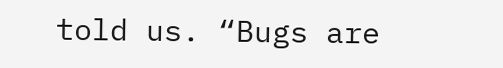told us. “Bugs are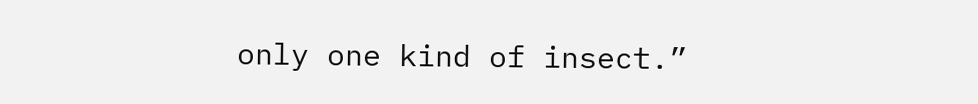only one kind of insect.”